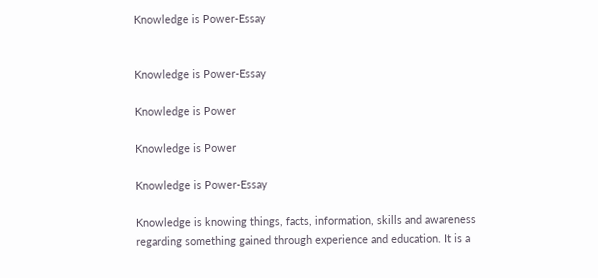Knowledge is Power-Essay


Knowledge is Power-Essay

Knowledge is Power

Knowledge is Power

Knowledge is Power-Essay

Knowledge is knowing things, facts, information, skills and awareness regarding something gained through experience and education. It is a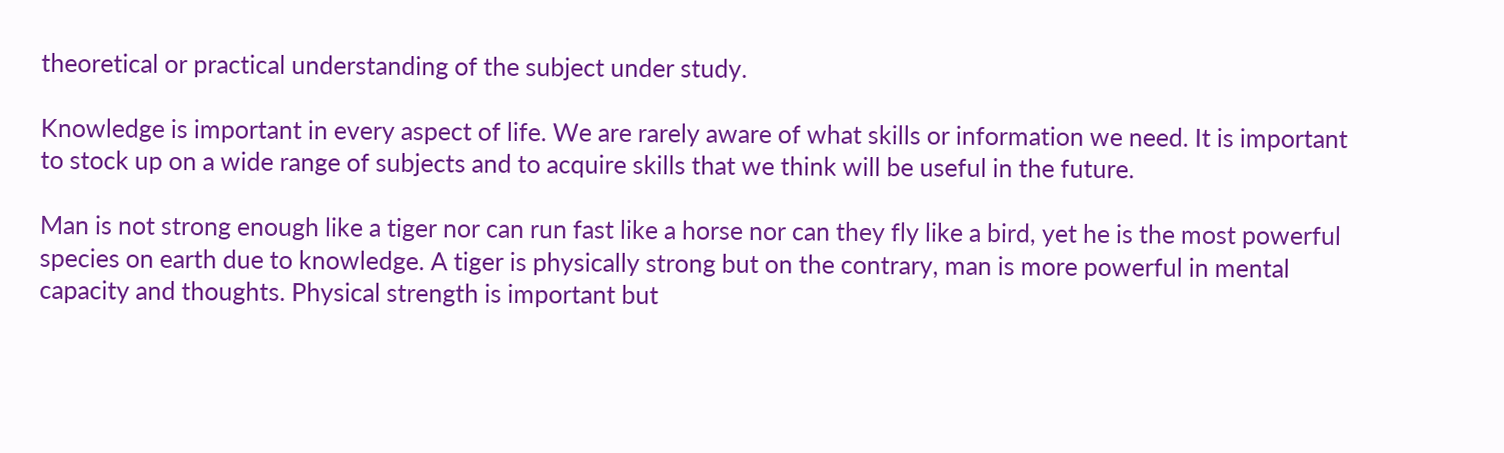theoretical or practical understanding of the subject under study.

Knowledge is important in every aspect of life. We are rarely aware of what skills or information we need. It is important to stock up on a wide range of subjects and to acquire skills that we think will be useful in the future.

Man is not strong enough like a tiger nor can run fast like a horse nor can they fly like a bird, yet he is the most powerful species on earth due to knowledge. A tiger is physically strong but on the contrary, man is more powerful in mental capacity and thoughts. Physical strength is important but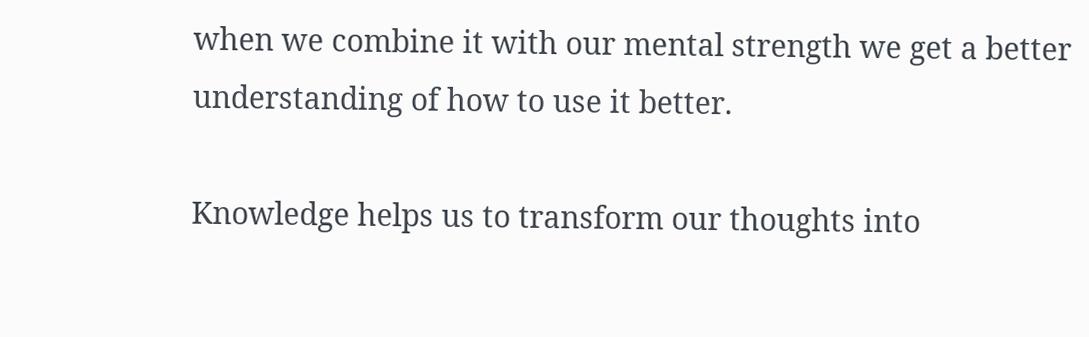when we combine it with our mental strength we get a better understanding of how to use it better.

Knowledge helps us to transform our thoughts into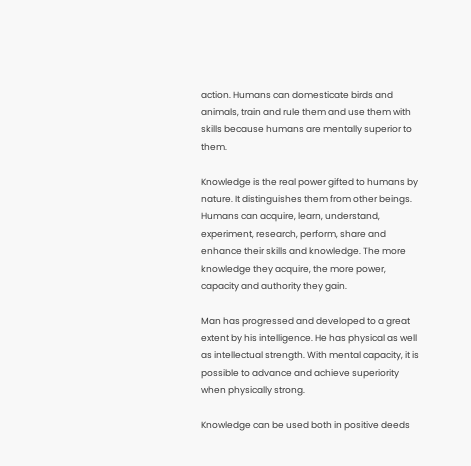action. Humans can domesticate birds and animals, train and rule them and use them with skills because humans are mentally superior to them.

Knowledge is the real power gifted to humans by nature. It distinguishes them from other beings. Humans can acquire, learn, understand, experiment, research, perform, share and enhance their skills and knowledge. The more knowledge they acquire, the more power, capacity and authority they gain.

Man has progressed and developed to a great extent by his intelligence. He has physical as well as intellectual strength. With mental capacity, it is possible to advance and achieve superiority when physically strong.

Knowledge can be used both in positive deeds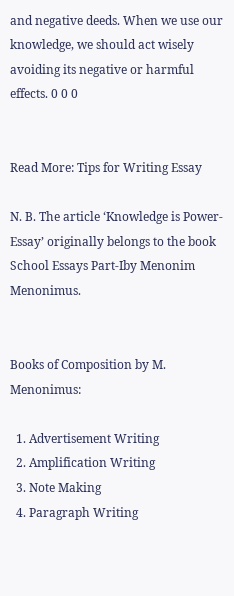and negative deeds. When we use our knowledge, we should act wisely avoiding its negative or harmful effects. 0 0 0


Read More: Tips for Writing Essay

N. B. The article ‘Knowledge is Power-Essay’ originally belongs to the book School Essays Part-Iby Menonim Menonimus.


Books of Composition by M. Menonimus:

  1. Advertisement Writing
  2. Amplification Writing
  3. Note Making
  4. Paragraph Writing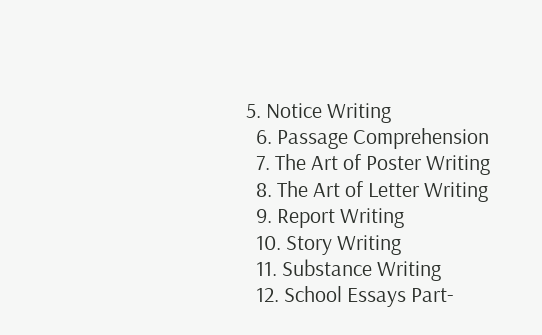5. Notice Writing
  6. Passage Comprehension
  7. The Art of Poster Writing
  8. The Art of Letter Writing
  9. Report Writing
  10. Story Writing
  11. Substance Writing
  12. School Essays Part-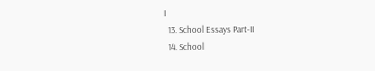I
  13. School Essays Part-II
  14. School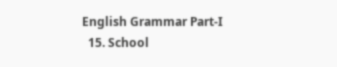English Grammar Part-I
  15. School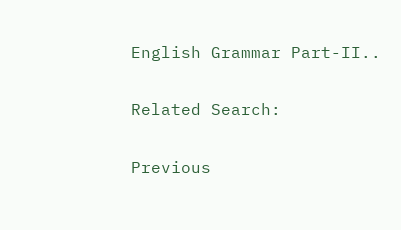English Grammar Part-II..

Related Search:

Previous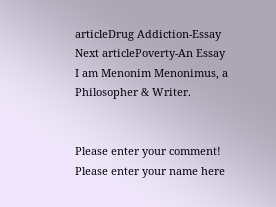articleDrug Addiction-Essay
Next articlePoverty-An Essay
I am Menonim Menonimus, a Philosopher & Writer.


Please enter your comment!
Please enter your name here